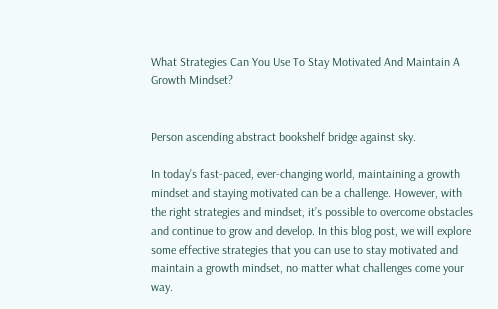What Strategies Can You Use To Stay Motivated And Maintain A Growth Mindset?


Person ascending abstract bookshelf bridge against sky.

In today’s fast-paced, ever-changing world, maintaining a growth mindset and staying motivated can be a challenge. However, with the right strategies and mindset, it’s possible to overcome obstacles and continue to grow and develop. In this blog post, we will explore some effective strategies that you can use to stay motivated and maintain a growth mindset, no matter what challenges come your way.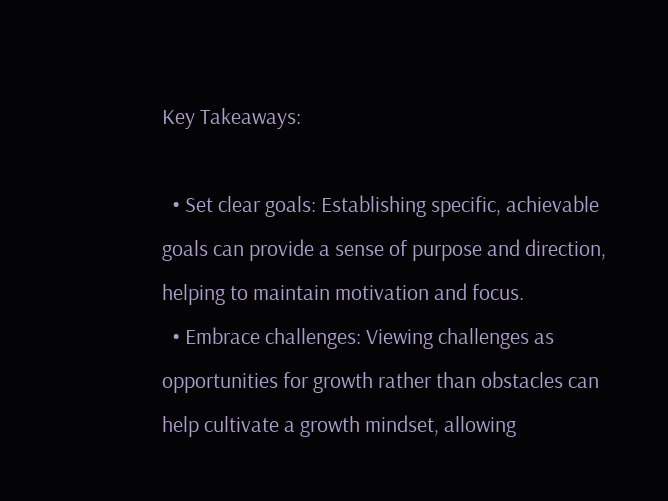Key Takeaways:

  • Set clear goals: Establishing specific, achievable goals can provide a sense of purpose and direction, helping to maintain motivation and focus.
  • Embrace challenges: Viewing challenges as opportunities for growth rather than obstacles can help cultivate a growth mindset, allowing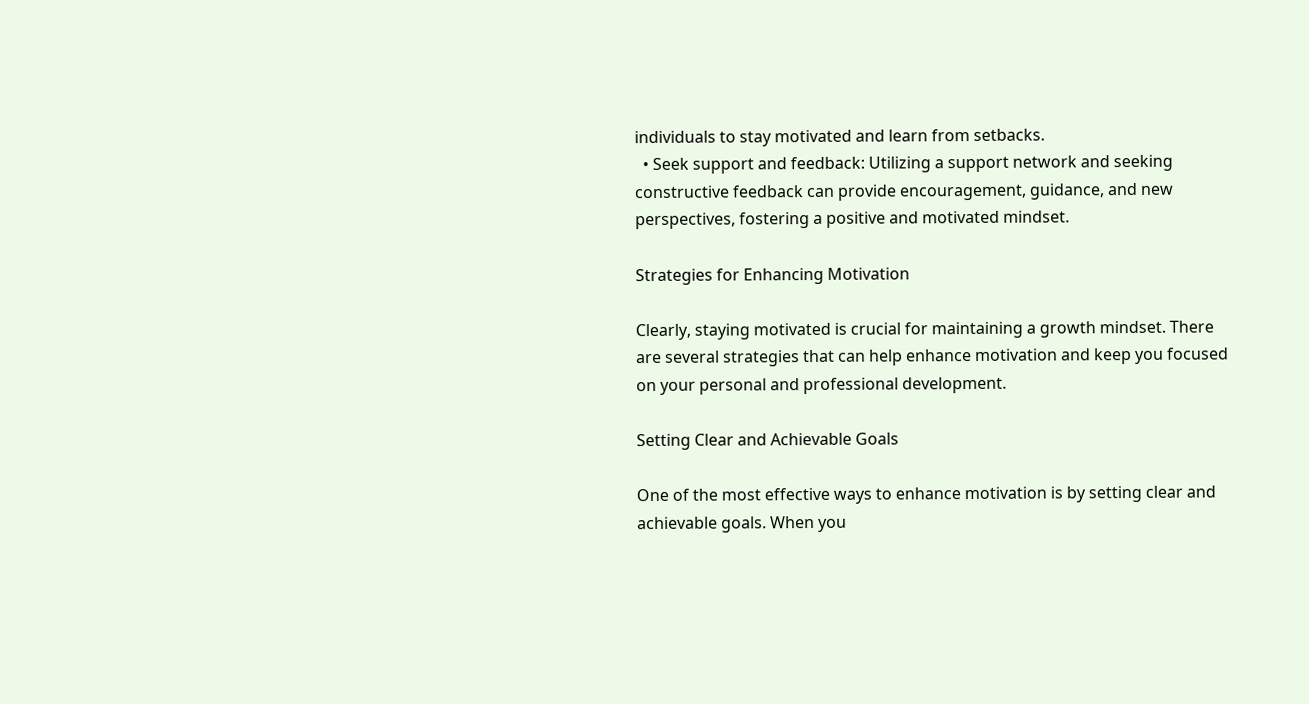individuals to stay motivated and learn from setbacks.
  • Seek support and feedback: Utilizing a support network and seeking constructive feedback can provide encouragement, guidance, and new perspectives, fostering a positive and motivated mindset.

Strategies for Enhancing Motivation

Clearly, staying motivated is crucial for maintaining a growth mindset. There are several strategies that can help enhance motivation and keep you focused on your personal and professional development.

Setting Clear and Achievable Goals

One of the most effective ways to enhance motivation is by setting clear and achievable goals. When you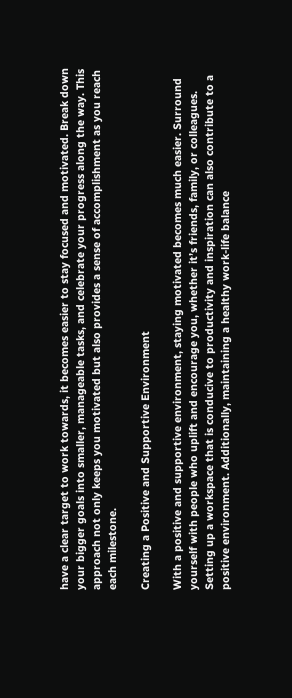have a clear target to work towards, it becomes easier to stay focused and motivated. Break down your bigger goals into smaller, manageable tasks, and celebrate your progress along the way. This approach not only keeps you motivated but also provides a sense of accomplishment as you reach each milestone.

Creating a Positive and Supportive Environment

With a positive and supportive environment, staying motivated becomes much easier. Surround yourself with people who uplift and encourage you, whether it’s friends, family, or colleagues. Setting up a workspace that is conducive to productivity and inspiration can also contribute to a positive environment. Additionally, maintaining a healthy work-life balance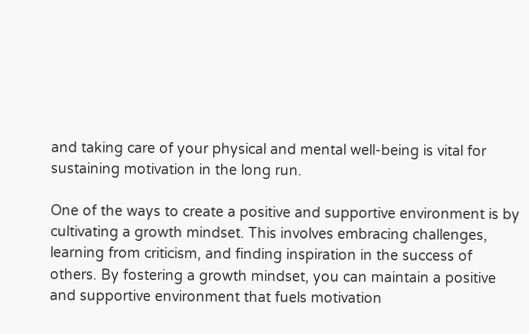and taking care of your physical and mental well-being is vital for sustaining motivation in the long run.

One of the ways to create a positive and supportive environment is by cultivating a growth mindset. This involves embracing challenges, learning from criticism, and finding inspiration in the success of others. By fostering a growth mindset, you can maintain a positive and supportive environment that fuels motivation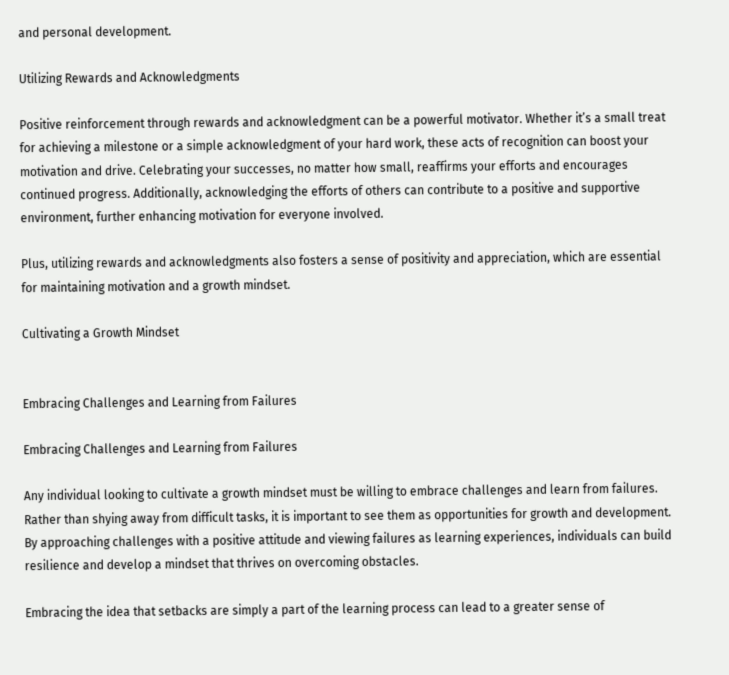and personal development.

Utilizing Rewards and Acknowledgments

Positive reinforcement through rewards and acknowledgment can be a powerful motivator. Whether it’s a small treat for achieving a milestone or a simple acknowledgment of your hard work, these acts of recognition can boost your motivation and drive. Celebrating your successes, no matter how small, reaffirms your efforts and encourages continued progress. Additionally, acknowledging the efforts of others can contribute to a positive and supportive environment, further enhancing motivation for everyone involved.

Plus, utilizing rewards and acknowledgments also fosters a sense of positivity and appreciation, which are essential for maintaining motivation and a growth mindset.

Cultivating a Growth Mindset


Embracing Challenges and Learning from Failures

Embracing Challenges and Learning from Failures

Any individual looking to cultivate a growth mindset must be willing to embrace challenges and learn from failures. Rather than shying away from difficult tasks, it is important to see them as opportunities for growth and development. By approaching challenges with a positive attitude and viewing failures as learning experiences, individuals can build resilience and develop a mindset that thrives on overcoming obstacles.

Embracing the idea that setbacks are simply a part of the learning process can lead to a greater sense of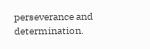perseverance and determination.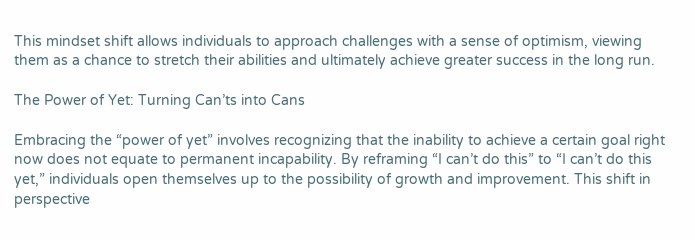This mindset shift allows individuals to approach challenges with a sense of optimism, viewing them as a chance to stretch their abilities and ultimately achieve greater success in the long run.

The Power of Yet: Turning Can’ts into Cans

Embracing the “power of yet” involves recognizing that the inability to achieve a certain goal right now does not equate to permanent incapability. By reframing “I can’t do this” to “I can’t do this yet,” individuals open themselves up to the possibility of growth and improvement. This shift in perspective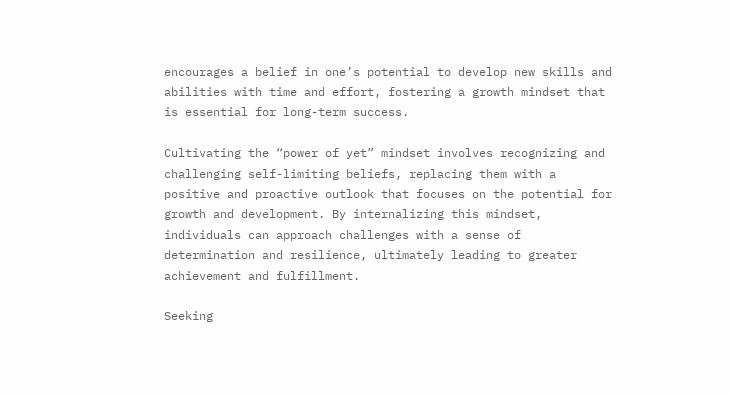encourages a belief in one’s potential to develop new skills and abilities with time and effort, fostering a growth mindset that is essential for long-term success.

Cultivating the “power of yet” mindset involves recognizing and challenging self-limiting beliefs, replacing them with a positive and proactive outlook that focuses on the potential for growth and development. By internalizing this mindset, individuals can approach challenges with a sense of determination and resilience, ultimately leading to greater achievement and fulfillment.

Seeking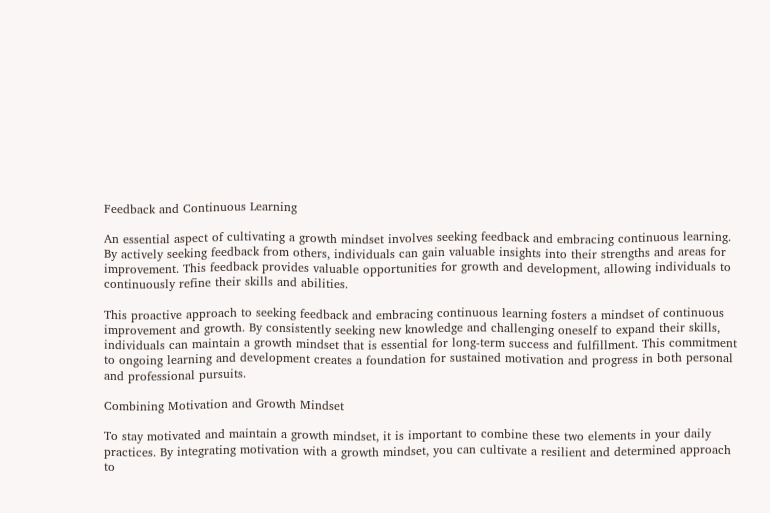Feedback and Continuous Learning

An essential aspect of cultivating a growth mindset involves seeking feedback and embracing continuous learning. By actively seeking feedback from others, individuals can gain valuable insights into their strengths and areas for improvement. This feedback provides valuable opportunities for growth and development, allowing individuals to continuously refine their skills and abilities.

This proactive approach to seeking feedback and embracing continuous learning fosters a mindset of continuous improvement and growth. By consistently seeking new knowledge and challenging oneself to expand their skills, individuals can maintain a growth mindset that is essential for long-term success and fulfillment. This commitment to ongoing learning and development creates a foundation for sustained motivation and progress in both personal and professional pursuits.

Combining Motivation and Growth Mindset

To stay motivated and maintain a growth mindset, it is important to combine these two elements in your daily practices. By integrating motivation with a growth mindset, you can cultivate a resilient and determined approach to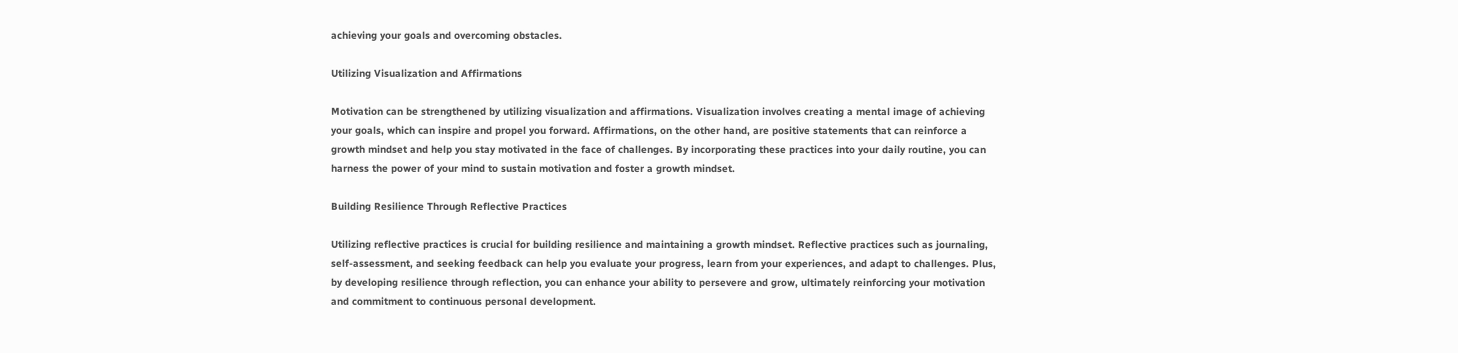achieving your goals and overcoming obstacles.

Utilizing Visualization and Affirmations

Motivation can be strengthened by utilizing visualization and affirmations. Visualization involves creating a mental image of achieving your goals, which can inspire and propel you forward. Affirmations, on the other hand, are positive statements that can reinforce a growth mindset and help you stay motivated in the face of challenges. By incorporating these practices into your daily routine, you can harness the power of your mind to sustain motivation and foster a growth mindset.

Building Resilience Through Reflective Practices

Utilizing reflective practices is crucial for building resilience and maintaining a growth mindset. Reflective practices such as journaling, self-assessment, and seeking feedback can help you evaluate your progress, learn from your experiences, and adapt to challenges. Plus, by developing resilience through reflection, you can enhance your ability to persevere and grow, ultimately reinforcing your motivation and commitment to continuous personal development.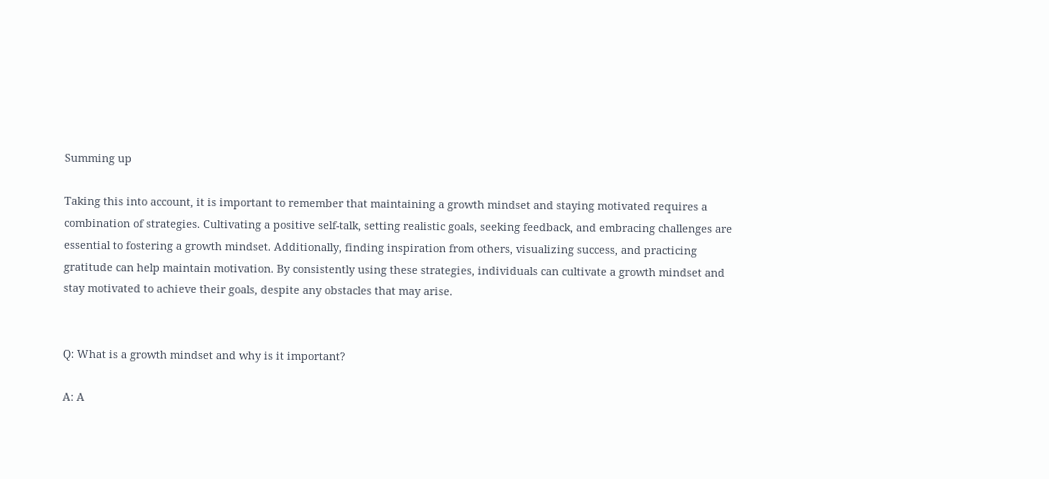Summing up

Taking this into account, it is important to remember that maintaining a growth mindset and staying motivated requires a combination of strategies. Cultivating a positive self-talk, setting realistic goals, seeking feedback, and embracing challenges are essential to fostering a growth mindset. Additionally, finding inspiration from others, visualizing success, and practicing gratitude can help maintain motivation. By consistently using these strategies, individuals can cultivate a growth mindset and stay motivated to achieve their goals, despite any obstacles that may arise.


Q: What is a growth mindset and why is it important?

A: A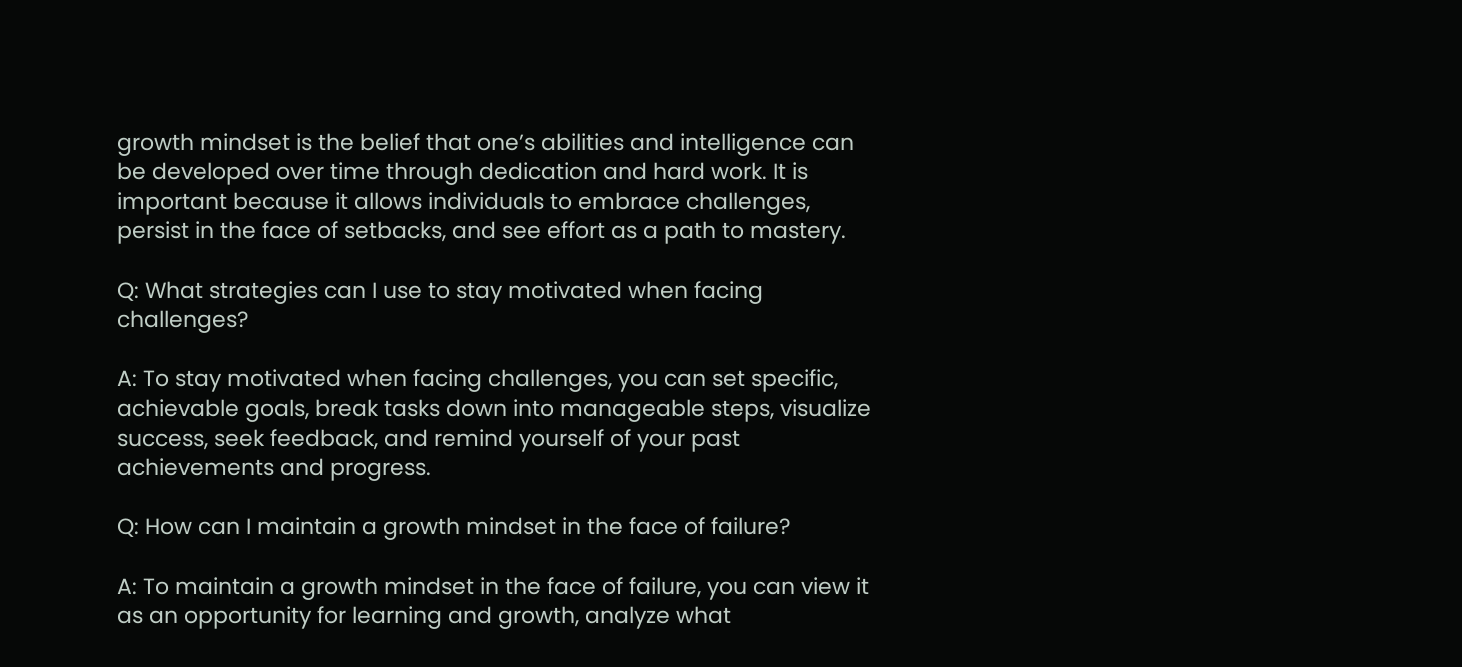growth mindset is the belief that one’s abilities and intelligence can be developed over time through dedication and hard work. It is important because it allows individuals to embrace challenges, persist in the face of setbacks, and see effort as a path to mastery.

Q: What strategies can I use to stay motivated when facing challenges?

A: To stay motivated when facing challenges, you can set specific, achievable goals, break tasks down into manageable steps, visualize success, seek feedback, and remind yourself of your past achievements and progress.

Q: How can I maintain a growth mindset in the face of failure?

A: To maintain a growth mindset in the face of failure, you can view it as an opportunity for learning and growth, analyze what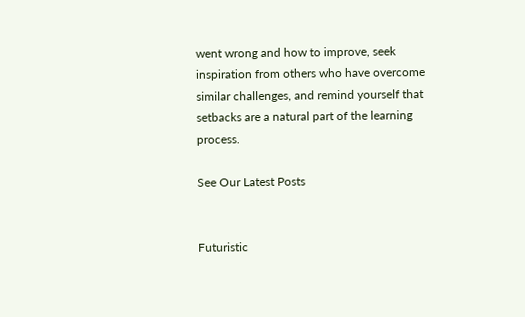went wrong and how to improve, seek inspiration from others who have overcome similar challenges, and remind yourself that setbacks are a natural part of the learning process.

See Our Latest Posts


Futuristic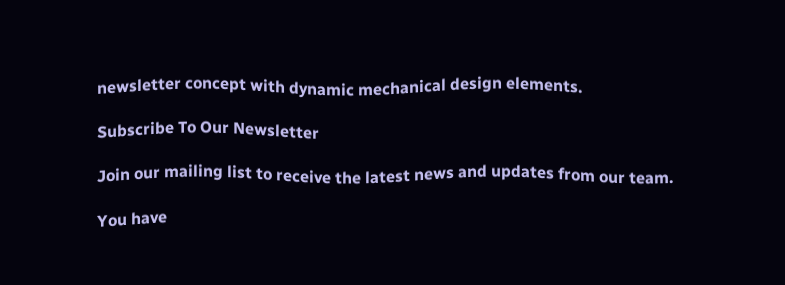newsletter concept with dynamic mechanical design elements.

Subscribe To Our Newsletter

Join our mailing list to receive the latest news and updates from our team.

You have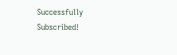Successfully Subscribed!